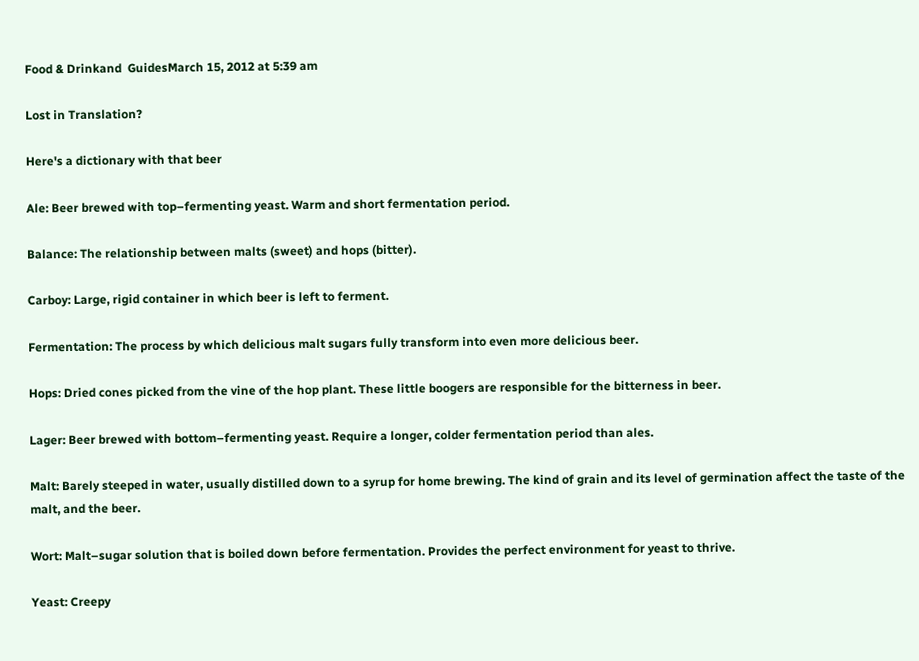Food & Drinkand  GuidesMarch 15, 2012 at 5:39 am

Lost in Translation?

Here's a dictionary with that beer

Ale: Beer brewed with top–fermenting yeast. Warm and short fermentation period.

Balance: The relationship between malts (sweet) and hops (bitter).

Carboy: Large, rigid container in which beer is left to ferment.

Fermentation: The process by which delicious malt sugars fully transform into even more delicious beer.

Hops: Dried cones picked from the vine of the hop plant. These little boogers are responsible for the bitterness in beer.

Lager: Beer brewed with bottom–fermenting yeast. Require a longer, colder fermentation period than ales.

Malt: Barely steeped in water, usually distilled down to a syrup for home brewing. The kind of grain and its level of germination affect the taste of the malt, and the beer.

Wort: Malt–sugar solution that is boiled down before fermentation. Provides the perfect environment for yeast to thrive.

Yeast: Creepy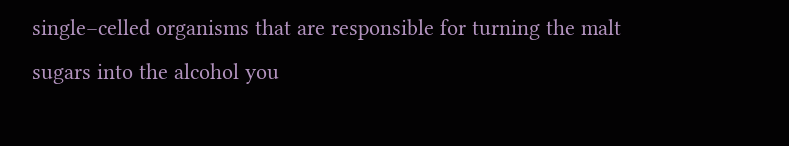single–celled organisms that are responsible for turning the malt sugars into the alcohol you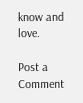know and love.

Post a Comment